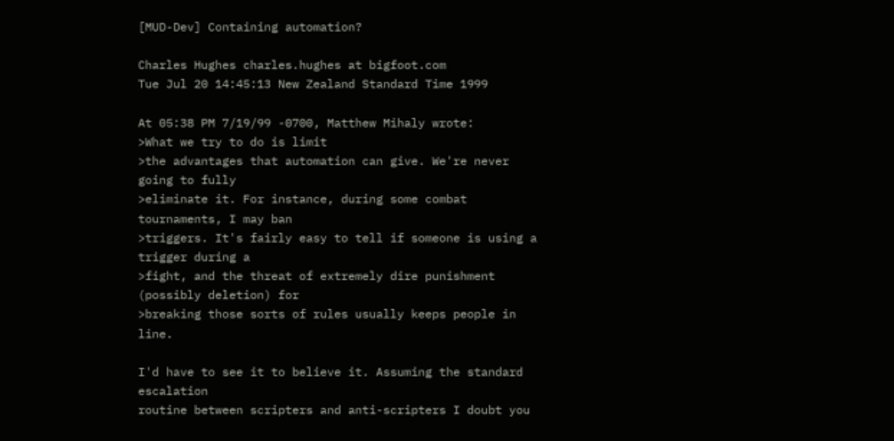[MUD-Dev] Containing automation?

Charles Hughes charles.hughes at bigfoot.com
Tue Jul 20 14:45:13 New Zealand Standard Time 1999

At 05:38 PM 7/19/99 -0700, Matthew Mihaly wrote:
>What we try to do is limit
>the advantages that automation can give. We're never going to fully
>eliminate it. For instance, during some combat tournaments, I may ban
>triggers. It's fairly easy to tell if someone is using a trigger during a
>fight, and the threat of extremely dire punishment (possibly deletion) for
>breaking those sorts of rules usually keeps people in line.

I'd have to see it to believe it. Assuming the standard escalation
routine between scripters and anti-scripters I doubt you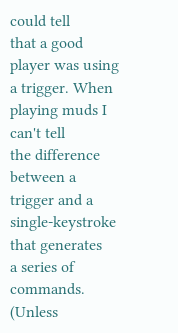could tell
that a good player was using a trigger. When playing muds I can't tell
the difference between a trigger and a single-keystroke that generates
a series of commands. (Unless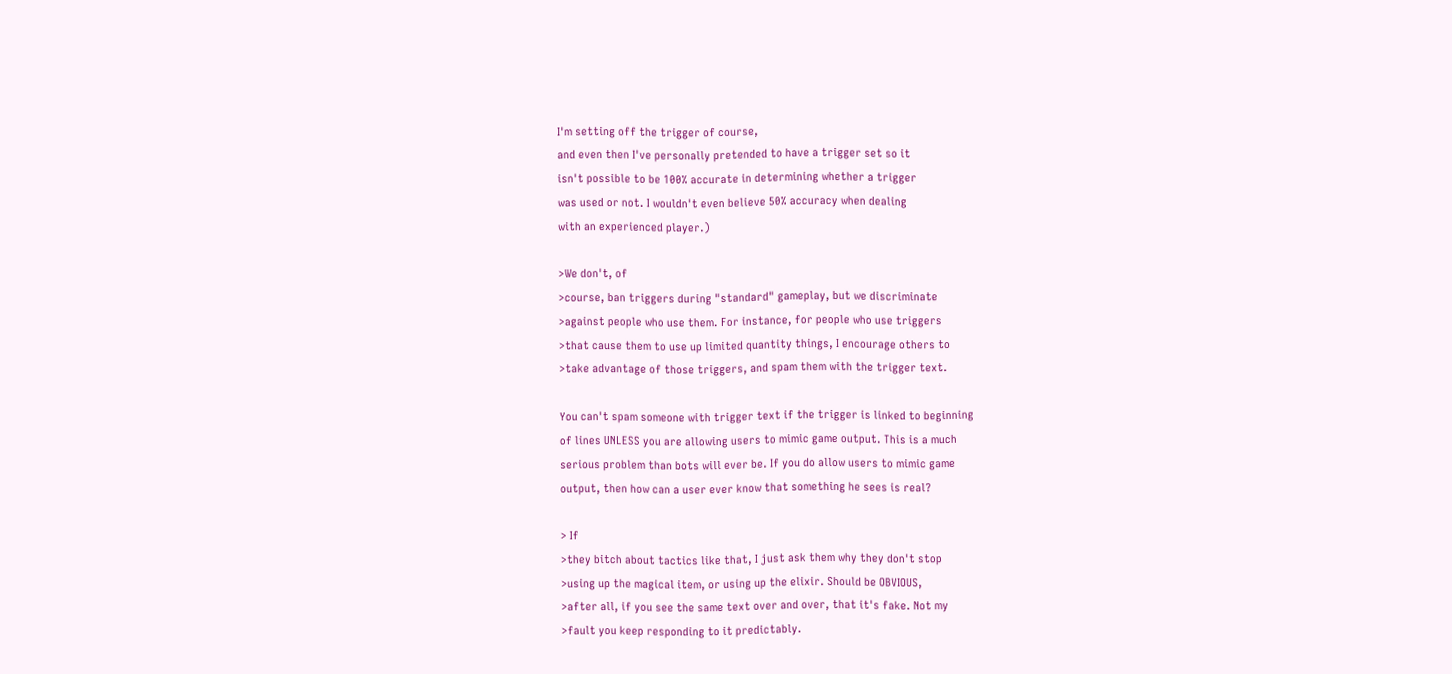I'm setting off the trigger of course,
and even then I've personally pretended to have a trigger set so it
isn't possible to be 100% accurate in determining whether a trigger
was used or not. I wouldn't even believe 50% accuracy when dealing
with an experienced player.)

>We don't, of
>course, ban triggers during "standard" gameplay, but we discriminate
>against people who use them. For instance, for people who use triggers
>that cause them to use up limited quantity things, I encourage others to
>take advantage of those triggers, and spam them with the trigger text.

You can't spam someone with trigger text if the trigger is linked to beginning
of lines UNLESS you are allowing users to mimic game output. This is a much
serious problem than bots will ever be. If you do allow users to mimic game
output, then how can a user ever know that something he sees is real?

> If
>they bitch about tactics like that, I just ask them why they don't stop
>using up the magical item, or using up the elixir. Should be OBVIOUS,
>after all, if you see the same text over and over, that it's fake. Not my
>fault you keep responding to it predictably.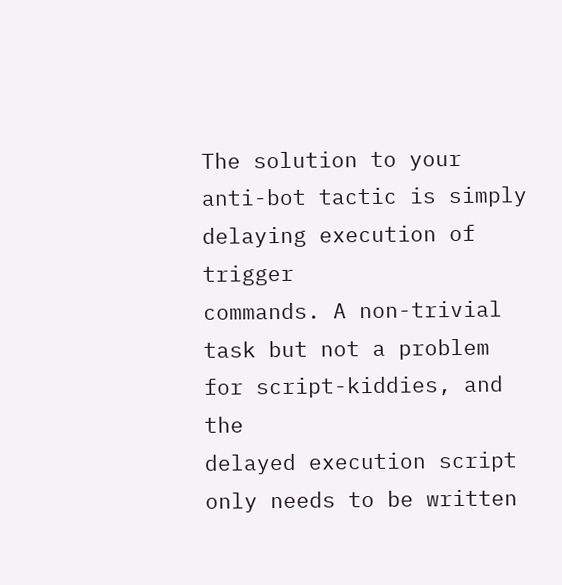The solution to your anti-bot tactic is simply delaying execution of trigger
commands. A non-trivial task but not a problem for script-kiddies, and the
delayed execution script only needs to be written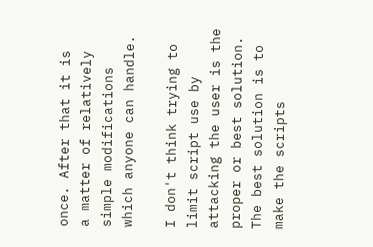once. After that it is
a matter of relatively simple modifications which anyone can handle.

I don't think trying to limit script use by attacking the user is the
proper or best solution. The best solution is to make the scripts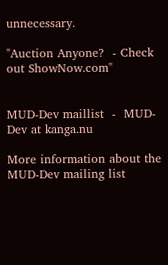unnecessary.

"Auction Anyone?  - Check out ShowNow.com"


MUD-Dev maillist  -  MUD-Dev at kanga.nu

More information about the MUD-Dev mailing list